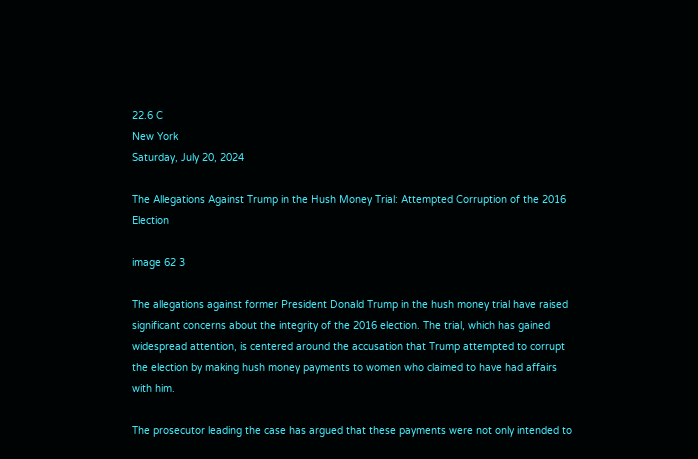22.6 C
New York
Saturday, July 20, 2024

The Allegations Against Trump in the Hush Money Trial: Attempted Corruption of the 2016 Election

image 62 3

The allegations against former President Donald Trump in the hush money trial have raised significant concerns about the integrity of the 2016 election. The trial, which has gained widespread attention, is centered around the accusation that Trump attempted to corrupt the election by making hush money payments to women who claimed to have had affairs with him.

The prosecutor leading the case has argued that these payments were not only intended to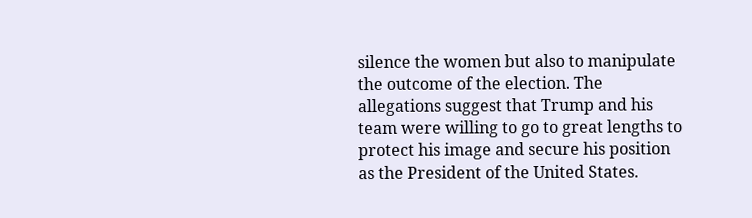silence the women but also to manipulate the outcome of the election. The allegations suggest that Trump and his team were willing to go to great lengths to protect his image and secure his position as the President of the United States.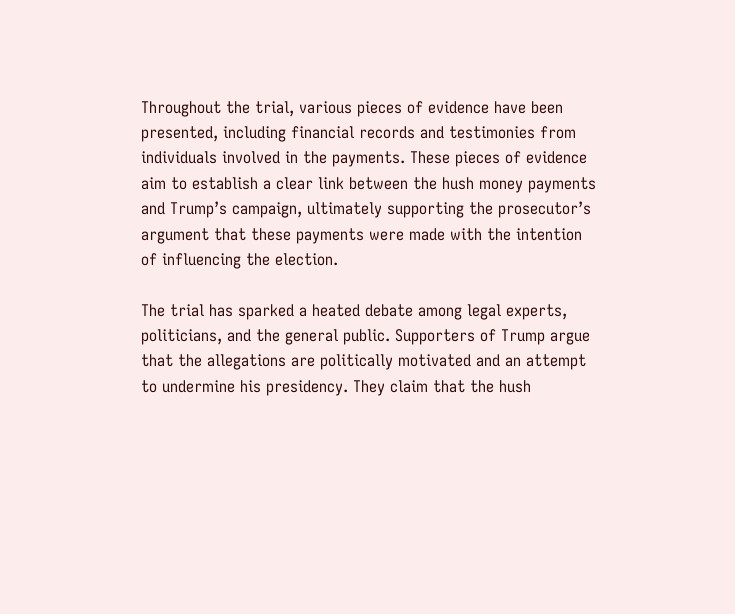Throughout the trial, various pieces of evidence have been presented, including financial records and testimonies from individuals involved in the payments. These pieces of evidence aim to establish a clear link between the hush money payments and Trump’s campaign, ultimately supporting the prosecutor’s argument that these payments were made with the intention of influencing the election.

The trial has sparked a heated debate among legal experts, politicians, and the general public. Supporters of Trump argue that the allegations are politically motivated and an attempt to undermine his presidency. They claim that the hush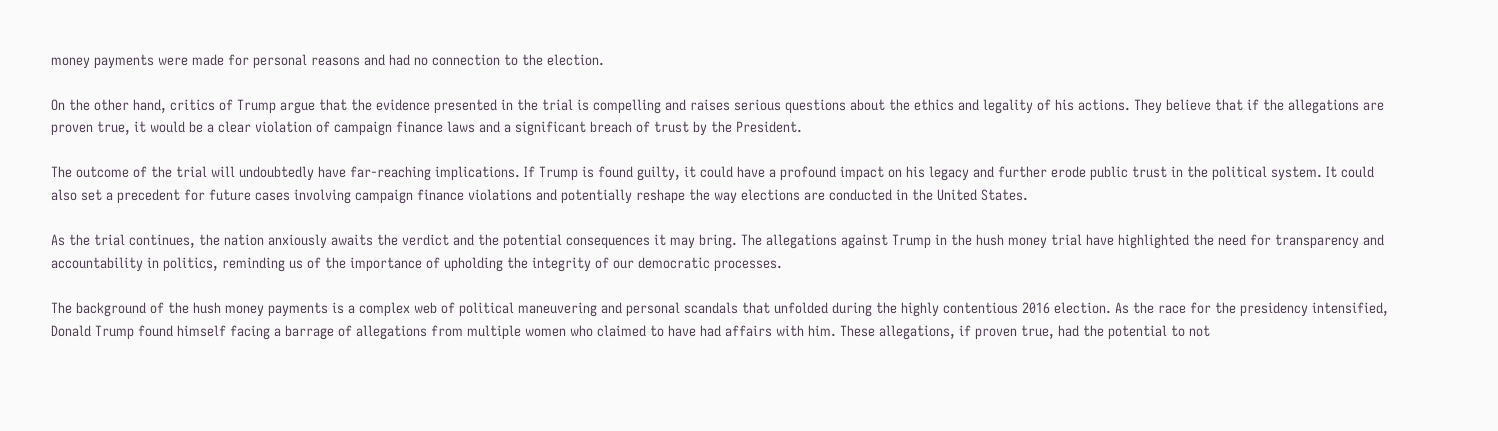money payments were made for personal reasons and had no connection to the election.

On the other hand, critics of Trump argue that the evidence presented in the trial is compelling and raises serious questions about the ethics and legality of his actions. They believe that if the allegations are proven true, it would be a clear violation of campaign finance laws and a significant breach of trust by the President.

The outcome of the trial will undoubtedly have far-reaching implications. If Trump is found guilty, it could have a profound impact on his legacy and further erode public trust in the political system. It could also set a precedent for future cases involving campaign finance violations and potentially reshape the way elections are conducted in the United States.

As the trial continues, the nation anxiously awaits the verdict and the potential consequences it may bring. The allegations against Trump in the hush money trial have highlighted the need for transparency and accountability in politics, reminding us of the importance of upholding the integrity of our democratic processes.

The background of the hush money payments is a complex web of political maneuvering and personal scandals that unfolded during the highly contentious 2016 election. As the race for the presidency intensified, Donald Trump found himself facing a barrage of allegations from multiple women who claimed to have had affairs with him. These allegations, if proven true, had the potential to not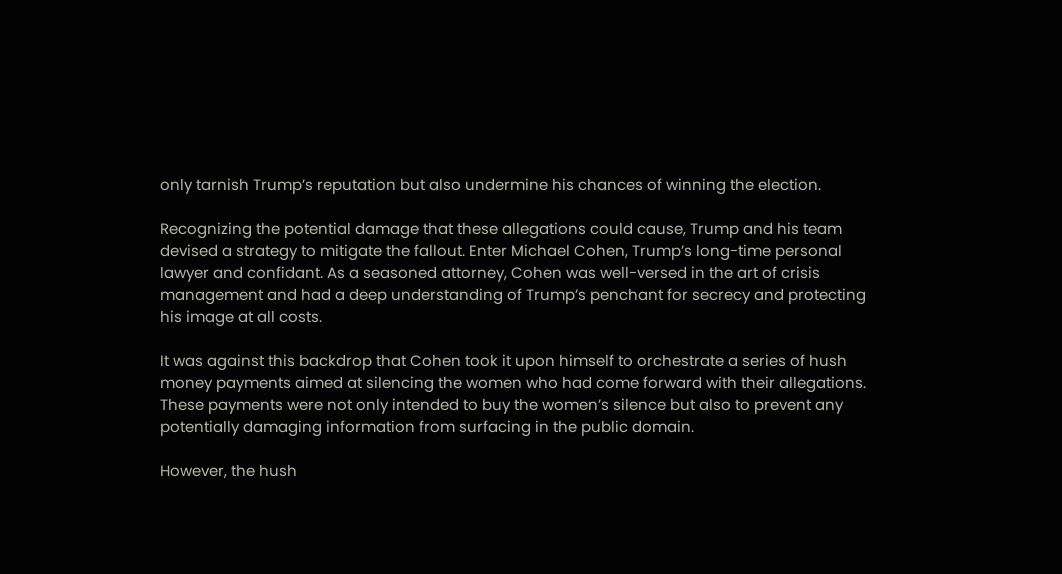only tarnish Trump’s reputation but also undermine his chances of winning the election.

Recognizing the potential damage that these allegations could cause, Trump and his team devised a strategy to mitigate the fallout. Enter Michael Cohen, Trump’s long-time personal lawyer and confidant. As a seasoned attorney, Cohen was well-versed in the art of crisis management and had a deep understanding of Trump’s penchant for secrecy and protecting his image at all costs.

It was against this backdrop that Cohen took it upon himself to orchestrate a series of hush money payments aimed at silencing the women who had come forward with their allegations. These payments were not only intended to buy the women’s silence but also to prevent any potentially damaging information from surfacing in the public domain.

However, the hush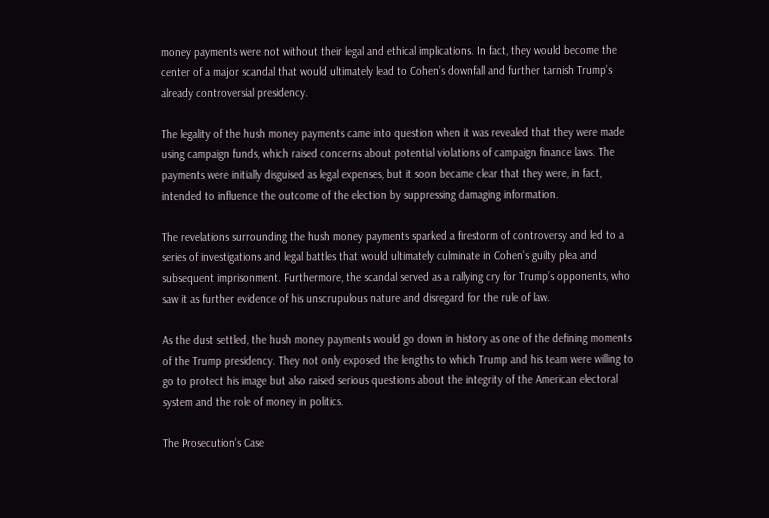money payments were not without their legal and ethical implications. In fact, they would become the center of a major scandal that would ultimately lead to Cohen’s downfall and further tarnish Trump’s already controversial presidency.

The legality of the hush money payments came into question when it was revealed that they were made using campaign funds, which raised concerns about potential violations of campaign finance laws. The payments were initially disguised as legal expenses, but it soon became clear that they were, in fact, intended to influence the outcome of the election by suppressing damaging information.

The revelations surrounding the hush money payments sparked a firestorm of controversy and led to a series of investigations and legal battles that would ultimately culminate in Cohen’s guilty plea and subsequent imprisonment. Furthermore, the scandal served as a rallying cry for Trump’s opponents, who saw it as further evidence of his unscrupulous nature and disregard for the rule of law.

As the dust settled, the hush money payments would go down in history as one of the defining moments of the Trump presidency. They not only exposed the lengths to which Trump and his team were willing to go to protect his image but also raised serious questions about the integrity of the American electoral system and the role of money in politics.

The Prosecution’s Case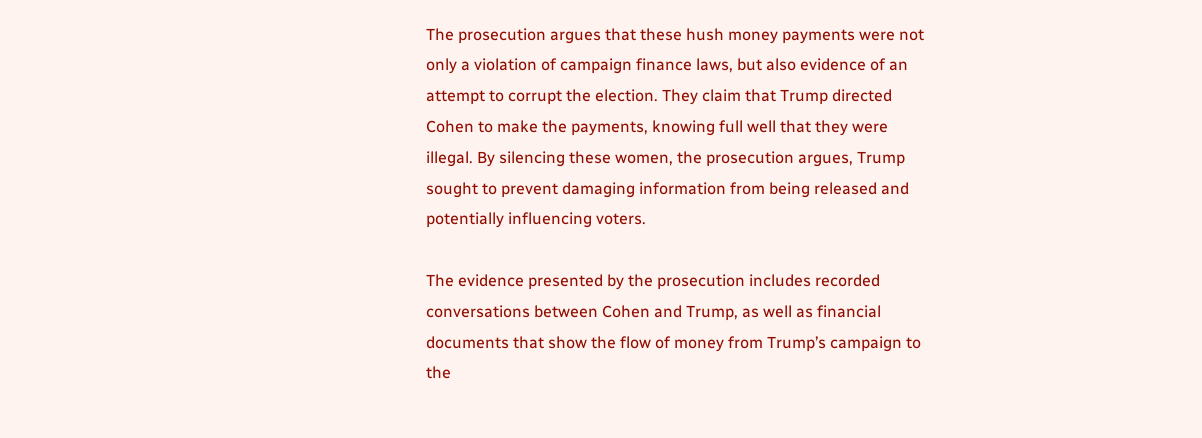The prosecution argues that these hush money payments were not only a violation of campaign finance laws, but also evidence of an attempt to corrupt the election. They claim that Trump directed Cohen to make the payments, knowing full well that they were illegal. By silencing these women, the prosecution argues, Trump sought to prevent damaging information from being released and potentially influencing voters.

The evidence presented by the prosecution includes recorded conversations between Cohen and Trump, as well as financial documents that show the flow of money from Trump’s campaign to the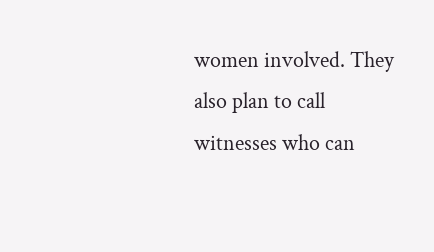women involved. They also plan to call witnesses who can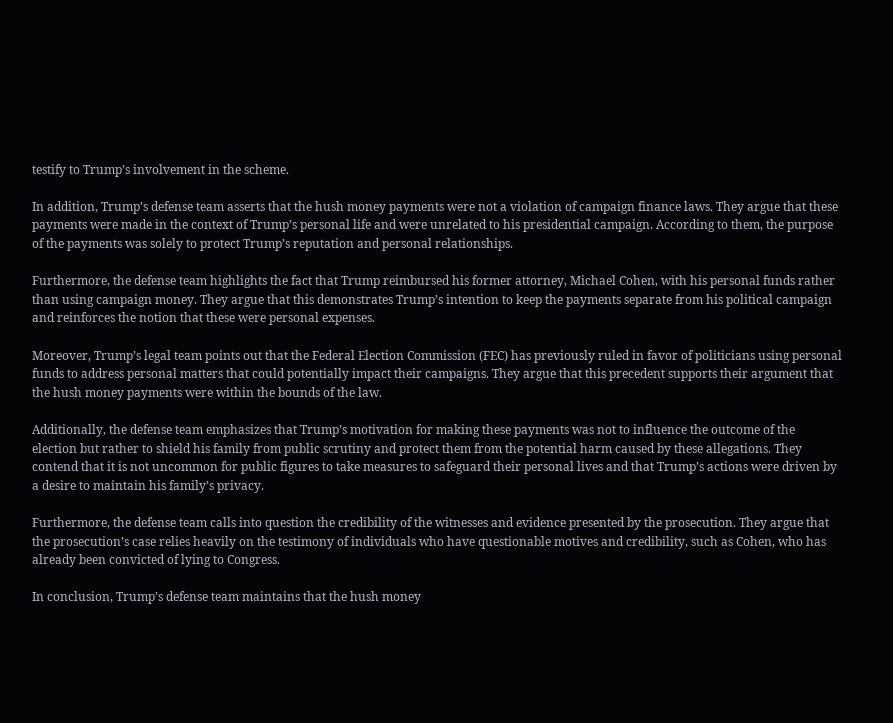testify to Trump’s involvement in the scheme.

In addition, Trump’s defense team asserts that the hush money payments were not a violation of campaign finance laws. They argue that these payments were made in the context of Trump’s personal life and were unrelated to his presidential campaign. According to them, the purpose of the payments was solely to protect Trump’s reputation and personal relationships.

Furthermore, the defense team highlights the fact that Trump reimbursed his former attorney, Michael Cohen, with his personal funds rather than using campaign money. They argue that this demonstrates Trump’s intention to keep the payments separate from his political campaign and reinforces the notion that these were personal expenses.

Moreover, Trump’s legal team points out that the Federal Election Commission (FEC) has previously ruled in favor of politicians using personal funds to address personal matters that could potentially impact their campaigns. They argue that this precedent supports their argument that the hush money payments were within the bounds of the law.

Additionally, the defense team emphasizes that Trump’s motivation for making these payments was not to influence the outcome of the election but rather to shield his family from public scrutiny and protect them from the potential harm caused by these allegations. They contend that it is not uncommon for public figures to take measures to safeguard their personal lives and that Trump’s actions were driven by a desire to maintain his family’s privacy.

Furthermore, the defense team calls into question the credibility of the witnesses and evidence presented by the prosecution. They argue that the prosecution’s case relies heavily on the testimony of individuals who have questionable motives and credibility, such as Cohen, who has already been convicted of lying to Congress.

In conclusion, Trump’s defense team maintains that the hush money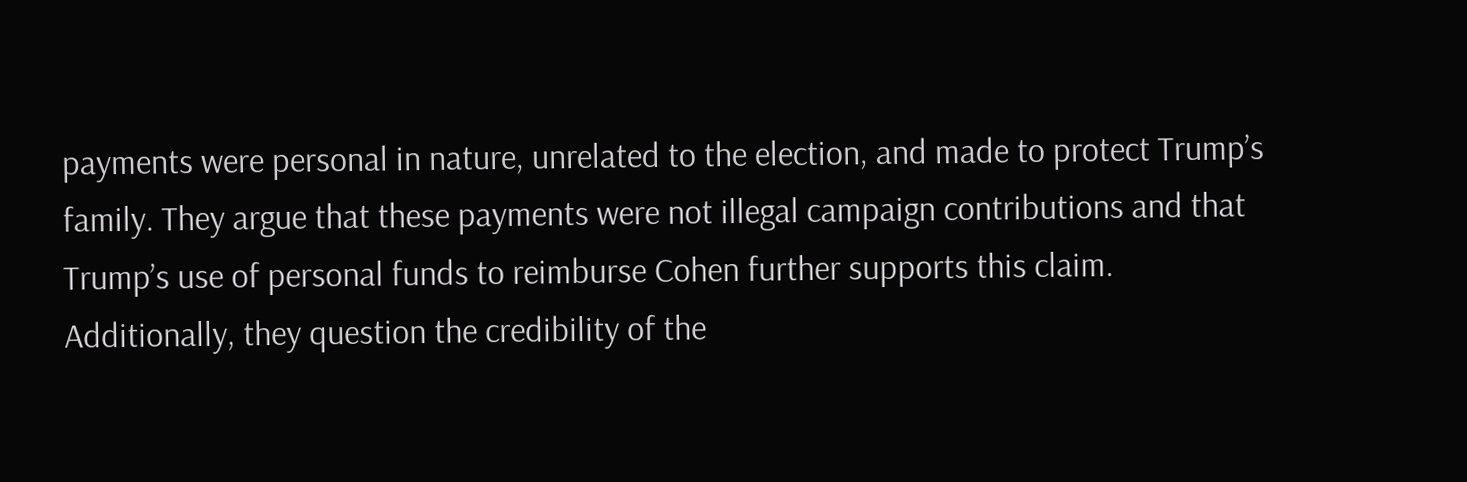payments were personal in nature, unrelated to the election, and made to protect Trump’s family. They argue that these payments were not illegal campaign contributions and that Trump’s use of personal funds to reimburse Cohen further supports this claim. Additionally, they question the credibility of the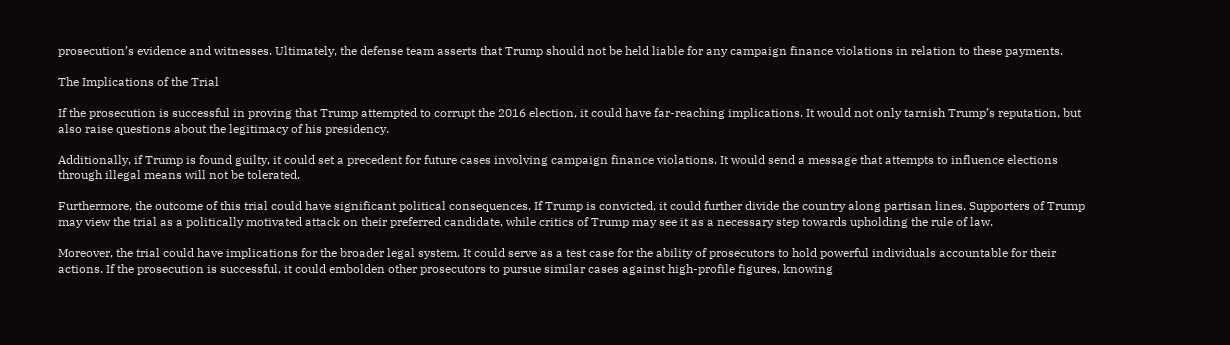prosecution’s evidence and witnesses. Ultimately, the defense team asserts that Trump should not be held liable for any campaign finance violations in relation to these payments.

The Implications of the Trial

If the prosecution is successful in proving that Trump attempted to corrupt the 2016 election, it could have far-reaching implications. It would not only tarnish Trump’s reputation, but also raise questions about the legitimacy of his presidency.

Additionally, if Trump is found guilty, it could set a precedent for future cases involving campaign finance violations. It would send a message that attempts to influence elections through illegal means will not be tolerated.

Furthermore, the outcome of this trial could have significant political consequences. If Trump is convicted, it could further divide the country along partisan lines. Supporters of Trump may view the trial as a politically motivated attack on their preferred candidate, while critics of Trump may see it as a necessary step towards upholding the rule of law.

Moreover, the trial could have implications for the broader legal system. It could serve as a test case for the ability of prosecutors to hold powerful individuals accountable for their actions. If the prosecution is successful, it could embolden other prosecutors to pursue similar cases against high-profile figures, knowing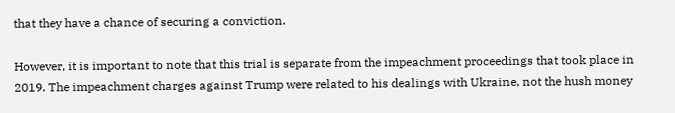that they have a chance of securing a conviction.

However, it is important to note that this trial is separate from the impeachment proceedings that took place in 2019. The impeachment charges against Trump were related to his dealings with Ukraine, not the hush money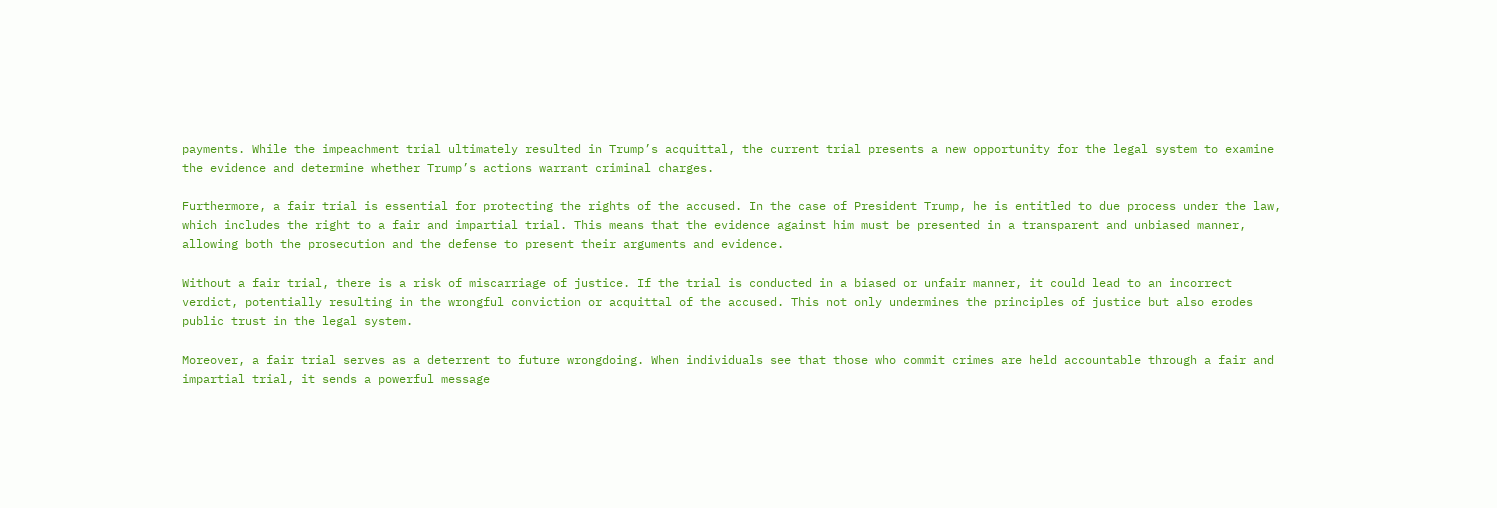payments. While the impeachment trial ultimately resulted in Trump’s acquittal, the current trial presents a new opportunity for the legal system to examine the evidence and determine whether Trump’s actions warrant criminal charges.

Furthermore, a fair trial is essential for protecting the rights of the accused. In the case of President Trump, he is entitled to due process under the law, which includes the right to a fair and impartial trial. This means that the evidence against him must be presented in a transparent and unbiased manner, allowing both the prosecution and the defense to present their arguments and evidence.

Without a fair trial, there is a risk of miscarriage of justice. If the trial is conducted in a biased or unfair manner, it could lead to an incorrect verdict, potentially resulting in the wrongful conviction or acquittal of the accused. This not only undermines the principles of justice but also erodes public trust in the legal system.

Moreover, a fair trial serves as a deterrent to future wrongdoing. When individuals see that those who commit crimes are held accountable through a fair and impartial trial, it sends a powerful message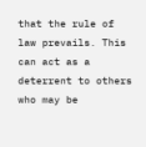that the rule of law prevails. This can act as a deterrent to others who may be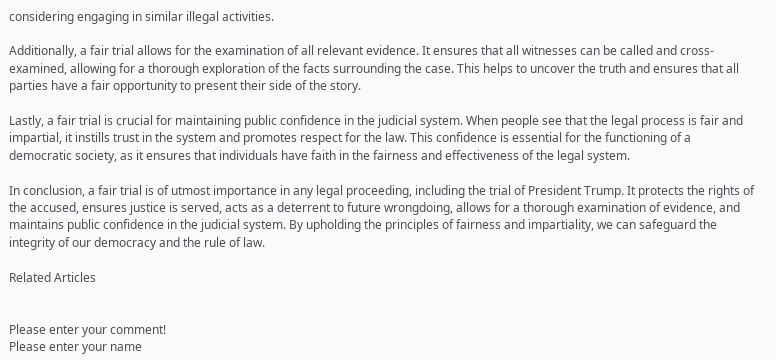considering engaging in similar illegal activities.

Additionally, a fair trial allows for the examination of all relevant evidence. It ensures that all witnesses can be called and cross-examined, allowing for a thorough exploration of the facts surrounding the case. This helps to uncover the truth and ensures that all parties have a fair opportunity to present their side of the story.

Lastly, a fair trial is crucial for maintaining public confidence in the judicial system. When people see that the legal process is fair and impartial, it instills trust in the system and promotes respect for the law. This confidence is essential for the functioning of a democratic society, as it ensures that individuals have faith in the fairness and effectiveness of the legal system.

In conclusion, a fair trial is of utmost importance in any legal proceeding, including the trial of President Trump. It protects the rights of the accused, ensures justice is served, acts as a deterrent to future wrongdoing, allows for a thorough examination of evidence, and maintains public confidence in the judicial system. By upholding the principles of fairness and impartiality, we can safeguard the integrity of our democracy and the rule of law.

Related Articles


Please enter your comment!
Please enter your name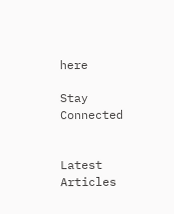here

Stay Connected


Latest Articles